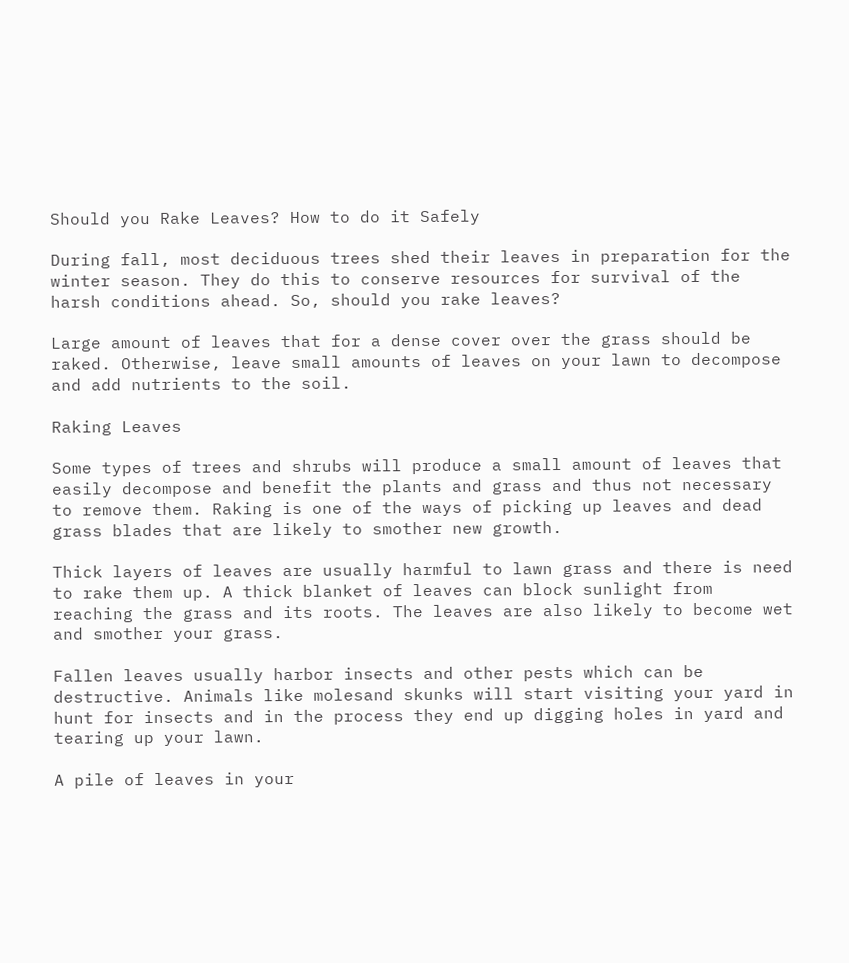Should you Rake Leaves? How to do it Safely

During fall, most deciduous trees shed their leaves in preparation for the winter season. They do this to conserve resources for survival of the harsh conditions ahead. So, should you rake leaves?

Large amount of leaves that for a dense cover over the grass should be raked. Otherwise, leave small amounts of leaves on your lawn to decompose and add nutrients to the soil.

Raking Leaves

Some types of trees and shrubs will produce a small amount of leaves that easily decompose and benefit the plants and grass and thus not necessary to remove them. Raking is one of the ways of picking up leaves and dead grass blades that are likely to smother new growth.

Thick layers of leaves are usually harmful to lawn grass and there is need to rake them up. A thick blanket of leaves can block sunlight from reaching the grass and its roots. The leaves are also likely to become wet and smother your grass.

Fallen leaves usually harbor insects and other pests which can be destructive. Animals like molesand skunks will start visiting your yard in hunt for insects and in the process they end up digging holes in yard and tearing up your lawn.

A pile of leaves in your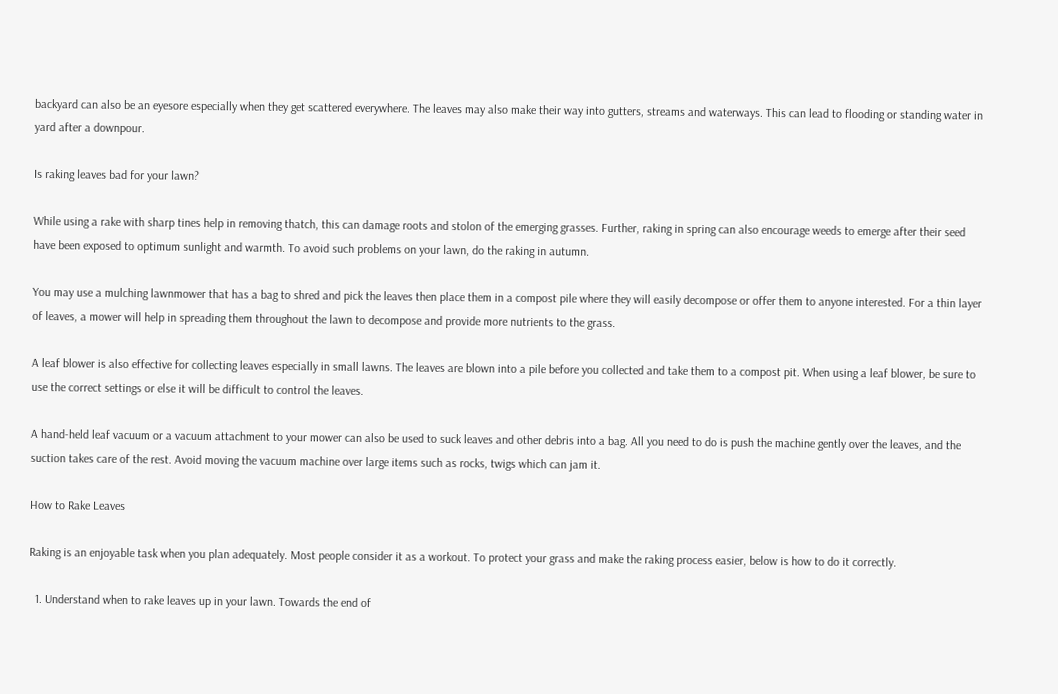backyard can also be an eyesore especially when they get scattered everywhere. The leaves may also make their way into gutters, streams and waterways. This can lead to flooding or standing water in yard after a downpour.

Is raking leaves bad for your lawn?

While using a rake with sharp tines help in removing thatch, this can damage roots and stolon of the emerging grasses. Further, raking in spring can also encourage weeds to emerge after their seed have been exposed to optimum sunlight and warmth. To avoid such problems on your lawn, do the raking in autumn.

You may use a mulching lawnmower that has a bag to shred and pick the leaves then place them in a compost pile where they will easily decompose or offer them to anyone interested. For a thin layer of leaves, a mower will help in spreading them throughout the lawn to decompose and provide more nutrients to the grass.

A leaf blower is also effective for collecting leaves especially in small lawns. The leaves are blown into a pile before you collected and take them to a compost pit. When using a leaf blower, be sure to use the correct settings or else it will be difficult to control the leaves.

A hand-held leaf vacuum or a vacuum attachment to your mower can also be used to suck leaves and other debris into a bag. All you need to do is push the machine gently over the leaves, and the suction takes care of the rest. Avoid moving the vacuum machine over large items such as rocks, twigs which can jam it.

How to Rake Leaves

Raking is an enjoyable task when you plan adequately. Most people consider it as a workout. To protect your grass and make the raking process easier, below is how to do it correctly.

  1. Understand when to rake leaves up in your lawn. Towards the end of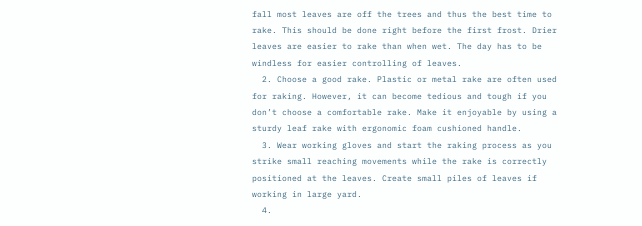fall most leaves are off the trees and thus the best time to rake. This should be done right before the first frost. Drier leaves are easier to rake than when wet. The day has to be windless for easier controlling of leaves.
  2. Choose a good rake. Plastic or metal rake are often used for raking. However, it can become tedious and tough if you don’t choose a comfortable rake. Make it enjoyable by using a sturdy leaf rake with ergonomic foam cushioned handle.
  3. Wear working gloves and start the raking process as you strike small reaching movements while the rake is correctly positioned at the leaves. Create small piles of leaves if working in large yard.
  4.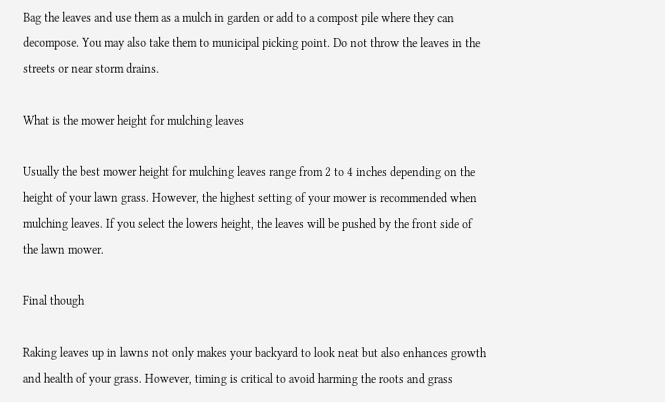Bag the leaves and use them as a mulch in garden or add to a compost pile where they can decompose. You may also take them to municipal picking point. Do not throw the leaves in the streets or near storm drains.

What is the mower height for mulching leaves

Usually the best mower height for mulching leaves range from 2 to 4 inches depending on the height of your lawn grass. However, the highest setting of your mower is recommended when mulching leaves. If you select the lowers height, the leaves will be pushed by the front side of the lawn mower.

Final though

Raking leaves up in lawns not only makes your backyard to look neat but also enhances growth and health of your grass. However, timing is critical to avoid harming the roots and grass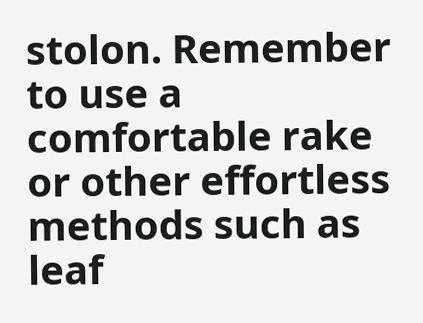stolon. Remember to use a comfortable rake or other effortless methods such as leaf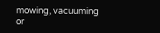mowing, vacuuming or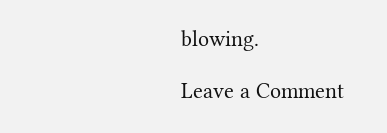blowing.

Leave a Comment